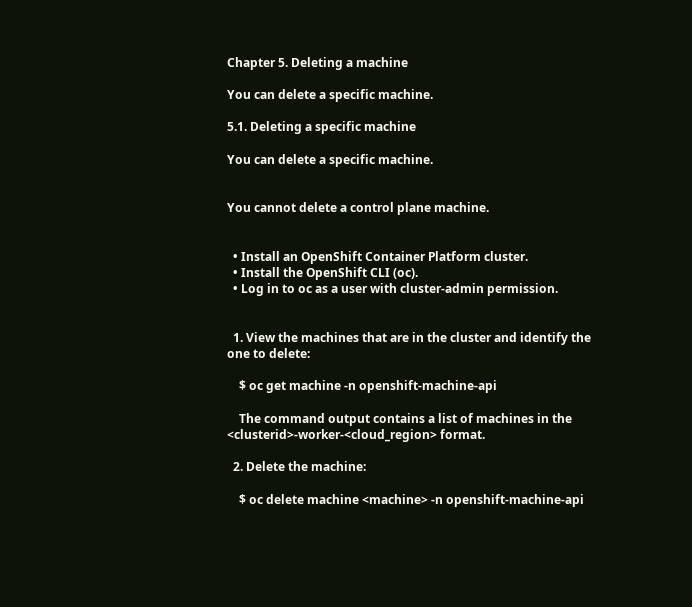Chapter 5. Deleting a machine

You can delete a specific machine.

5.1. Deleting a specific machine

You can delete a specific machine.


You cannot delete a control plane machine.


  • Install an OpenShift Container Platform cluster.
  • Install the OpenShift CLI (oc).
  • Log in to oc as a user with cluster-admin permission.


  1. View the machines that are in the cluster and identify the one to delete:

    $ oc get machine -n openshift-machine-api

    The command output contains a list of machines in the <clusterid>-worker-<cloud_region> format.

  2. Delete the machine:

    $ oc delete machine <machine> -n openshift-machine-api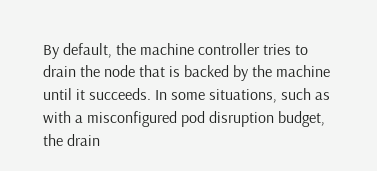By default, the machine controller tries to drain the node that is backed by the machine until it succeeds. In some situations, such as with a misconfigured pod disruption budget, the drain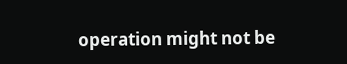operation might not be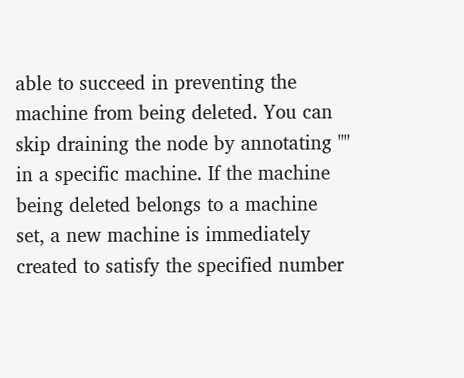able to succeed in preventing the machine from being deleted. You can skip draining the node by annotating "" in a specific machine. If the machine being deleted belongs to a machine set, a new machine is immediately created to satisfy the specified number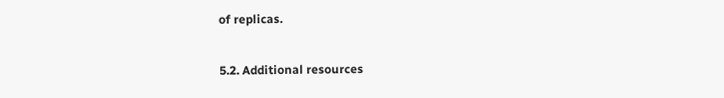of replicas.

5.2. Additional resources